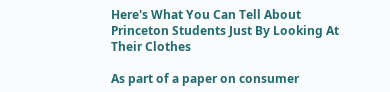Here's What You Can Tell About Princeton Students Just By Looking At Their Clothes

As part of a paper on consumer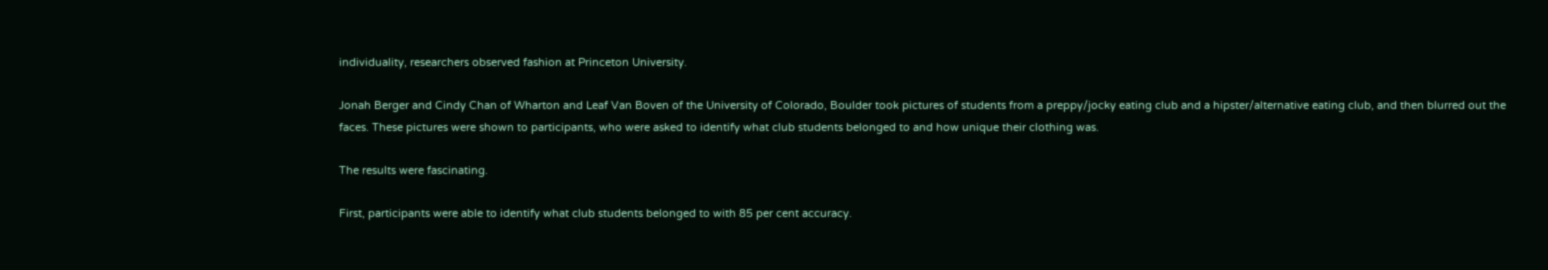individuality, researchers observed fashion at Princeton University.

Jonah Berger and Cindy Chan of Wharton and Leaf Van Boven of the University of Colorado, Boulder took pictures of students from a preppy/jocky eating club and a hipster/alternative eating club, and then blurred out the faces. These pictures were shown to participants, who were asked to identify what club students belonged to and how unique their clothing was.

The results were fascinating.

First, participants were able to identify what club students belonged to with 85 per cent accuracy.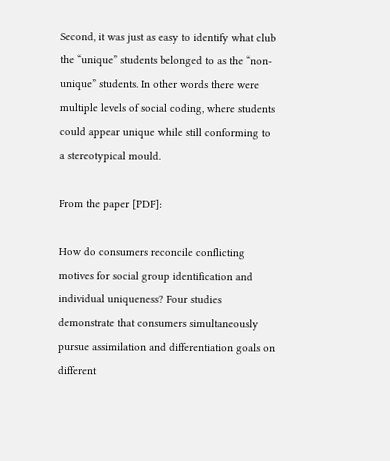Second, it was just as easy to identify what club the “unique” students belonged to as the “non-unique” students. In other words there were multiple levels of social coding, where students could appear unique while still conforming to a stereotypical mould.

From the paper [PDF]:

How do consumers reconcile conflicting motives for social group identification and individual uniqueness? Four studies demonstrate that consumers simultaneously pursue assimilation and differentiation goals on different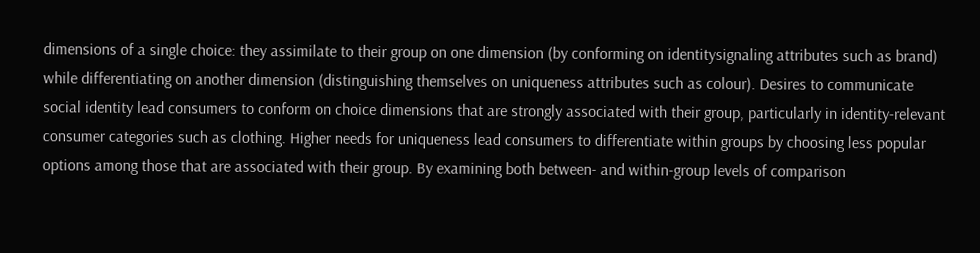dimensions of a single choice: they assimilate to their group on one dimension (by conforming on identitysignaling attributes such as brand) while differentiating on another dimension (distinguishing themselves on uniqueness attributes such as colour). Desires to communicate social identity lead consumers to conform on choice dimensions that are strongly associated with their group, particularly in identity-relevant consumer categories such as clothing. Higher needs for uniqueness lead consumers to differentiate within groups by choosing less popular options among those that are associated with their group. By examining both between- and within-group levels of comparison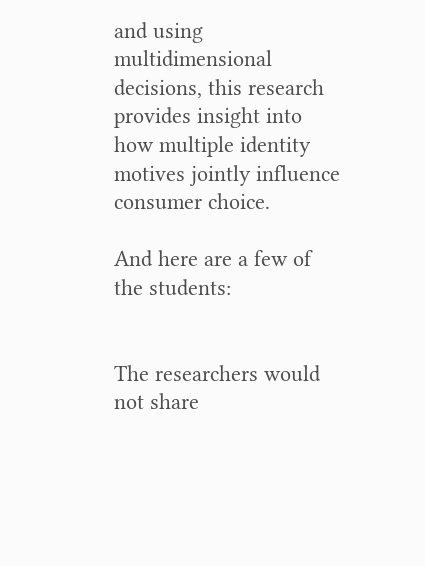and using multidimensional decisions, this research provides insight into how multiple identity motives jointly influence consumer choice.

And here are a few of the students:


The researchers would not share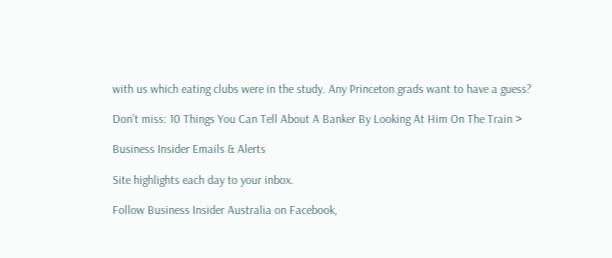with us which eating clubs were in the study. Any Princeton grads want to have a guess?

Don’t miss: 10 Things You Can Tell About A Banker By Looking At Him On The Train >

Business Insider Emails & Alerts

Site highlights each day to your inbox.

Follow Business Insider Australia on Facebook,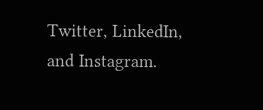Twitter, LinkedIn, and Instagram.